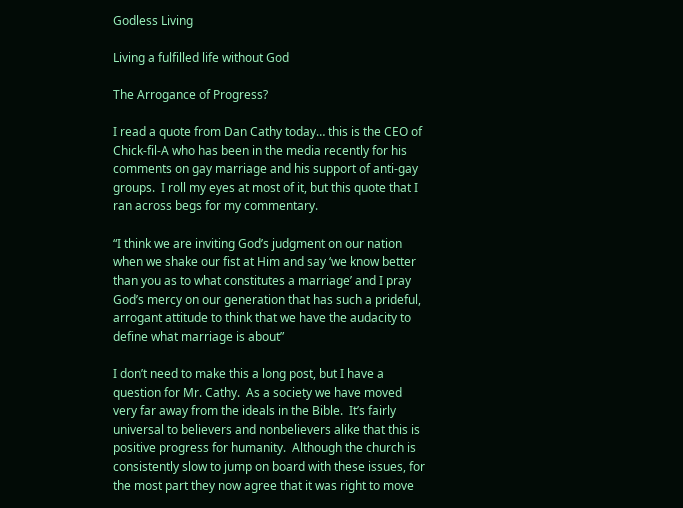Godless Living

Living a fulfilled life without God

The Arrogance of Progress?

I read a quote from Dan Cathy today… this is the CEO of Chick-fil-A who has been in the media recently for his comments on gay marriage and his support of anti-gay groups.  I roll my eyes at most of it, but this quote that I ran across begs for my commentary.

“I think we are inviting God’s judgment on our nation when we shake our fist at Him and say ‘we know better than you as to what constitutes a marriage’ and I pray God’s mercy on our generation that has such a prideful, arrogant attitude to think that we have the audacity to define what marriage is about”

I don’t need to make this a long post, but I have a question for Mr. Cathy.  As a society we have moved very far away from the ideals in the Bible.  It’s fairly universal to believers and nonbelievers alike that this is positive progress for humanity.  Although the church is consistently slow to jump on board with these issues, for the most part they now agree that it was right to move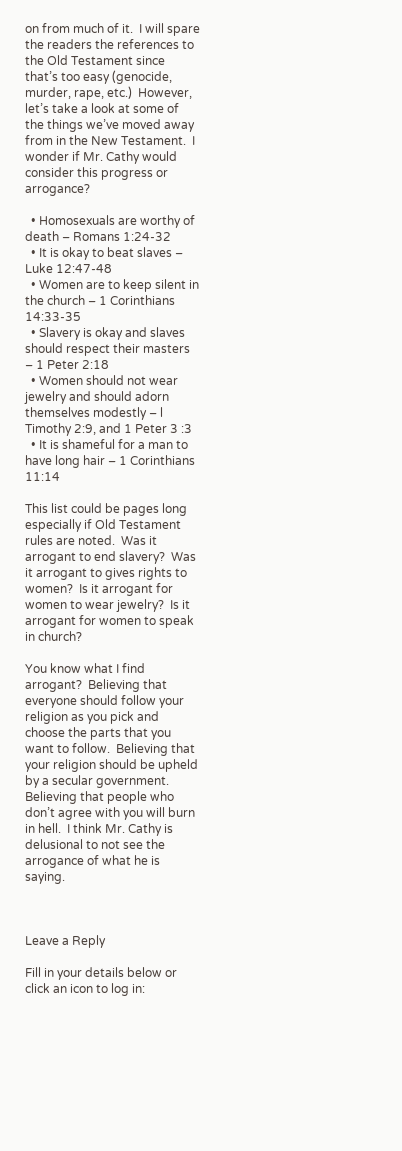on from much of it.  I will spare the readers the references to the Old Testament since that’s too easy (genocide, murder, rape, etc.)  However, let’s take a look at some of the things we’ve moved away from in the New Testament.  I wonder if Mr. Cathy would consider this progress or arrogance?

  • Homosexuals are worthy of death – Romans 1:24-32
  • It is okay to beat slaves – Luke 12:47-48
  • Women are to keep silent in the church – 1 Corinthians 14:33-35
  • Slavery is okay and slaves should respect their masters – 1 Peter 2:18
  • Women should not wear jewelry and should adorn themselves modestly – l Timothy 2:9, and 1 Peter 3 :3
  • It is shameful for a man to have long hair – 1 Corinthians 11:14

This list could be pages long especially if Old Testament rules are noted.  Was it arrogant to end slavery?  Was it arrogant to gives rights to women?  Is it arrogant for women to wear jewelry?  Is it arrogant for women to speak in church?

You know what I find arrogant?  Believing that everyone should follow your religion as you pick and choose the parts that you want to follow.  Believing that your religion should be upheld by a secular government.  Believing that people who don’t agree with you will burn in hell.  I think Mr. Cathy is delusional to not see the arrogance of what he is saying.



Leave a Reply

Fill in your details below or click an icon to log in: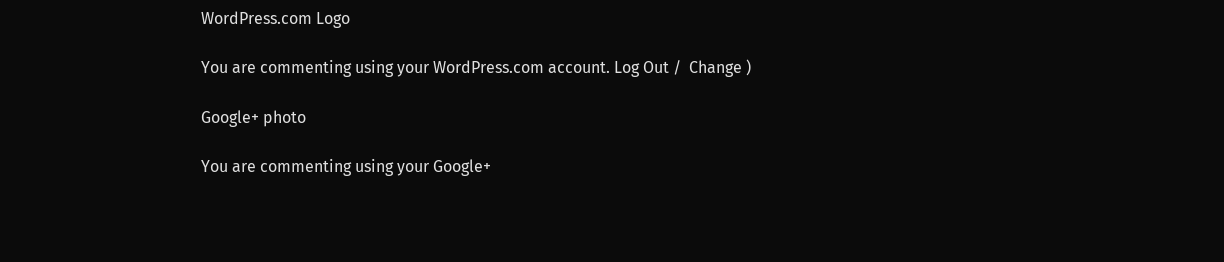WordPress.com Logo

You are commenting using your WordPress.com account. Log Out /  Change )

Google+ photo

You are commenting using your Google+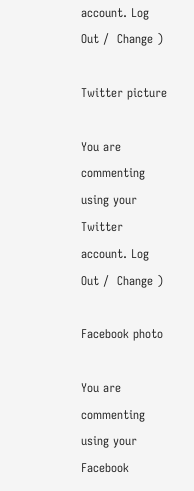account. Log Out /  Change )

Twitter picture

You are commenting using your Twitter account. Log Out /  Change )

Facebook photo

You are commenting using your Facebook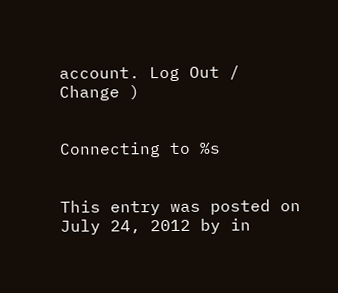account. Log Out /  Change )


Connecting to %s


This entry was posted on July 24, 2012 by in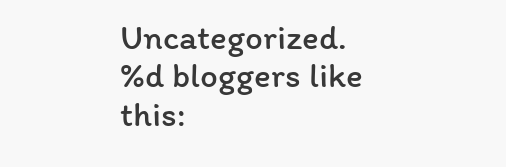Uncategorized.
%d bloggers like this: